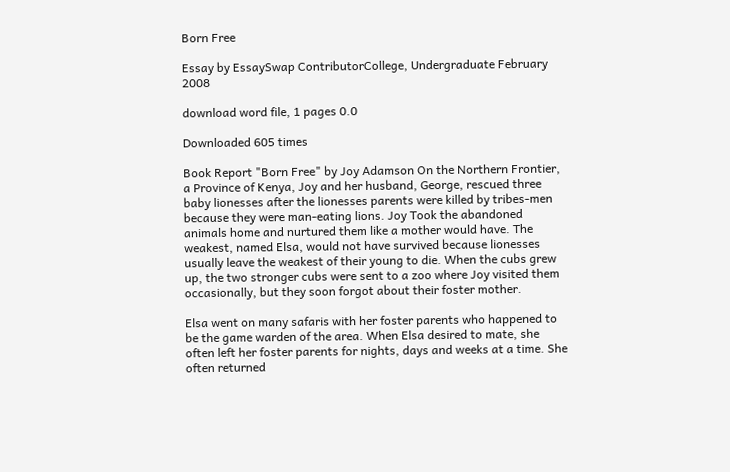Born Free

Essay by EssaySwap ContributorCollege, Undergraduate February 2008

download word file, 1 pages 0.0

Downloaded 605 times

Book Report "Born Free" by Joy Adamson On the Northern Frontier, a Province of Kenya, Joy and her husband, George, rescued three baby lionesses after the lionesses parents were killed by tribes-men because they were man-eating lions. Joy Took the abandoned animals home and nurtured them like a mother would have. The weakest, named Elsa, would not have survived because lionesses usually leave the weakest of their young to die. When the cubs grew up, the two stronger cubs were sent to a zoo where Joy visited them occasionally, but they soon forgot about their foster mother.

Elsa went on many safaris with her foster parents who happened to be the game warden of the area. When Elsa desired to mate, she often left her foster parents for nights, days and weeks at a time. She often returned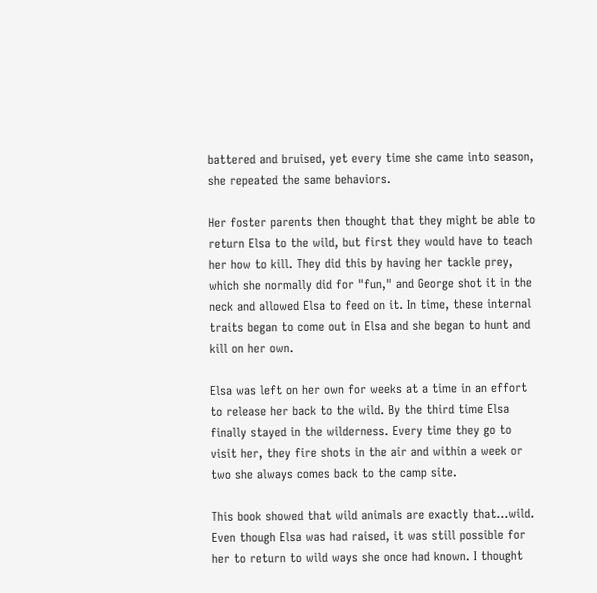battered and bruised, yet every time she came into season, she repeated the same behaviors.

Her foster parents then thought that they might be able to return Elsa to the wild, but first they would have to teach her how to kill. They did this by having her tackle prey, which she normally did for "fun," and George shot it in the neck and allowed Elsa to feed on it. In time, these internal traits began to come out in Elsa and she began to hunt and kill on her own.

Elsa was left on her own for weeks at a time in an effort to release her back to the wild. By the third time Elsa finally stayed in the wilderness. Every time they go to visit her, they fire shots in the air and within a week or two she always comes back to the camp site.

This book showed that wild animals are exactly that…wild. Even though Elsa was had raised, it was still possible for her to return to wild ways she once had known. I thought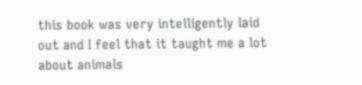this book was very intelligently laid out and I feel that it taught me a lot about animals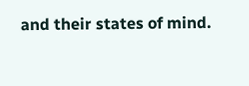and their states of mind.